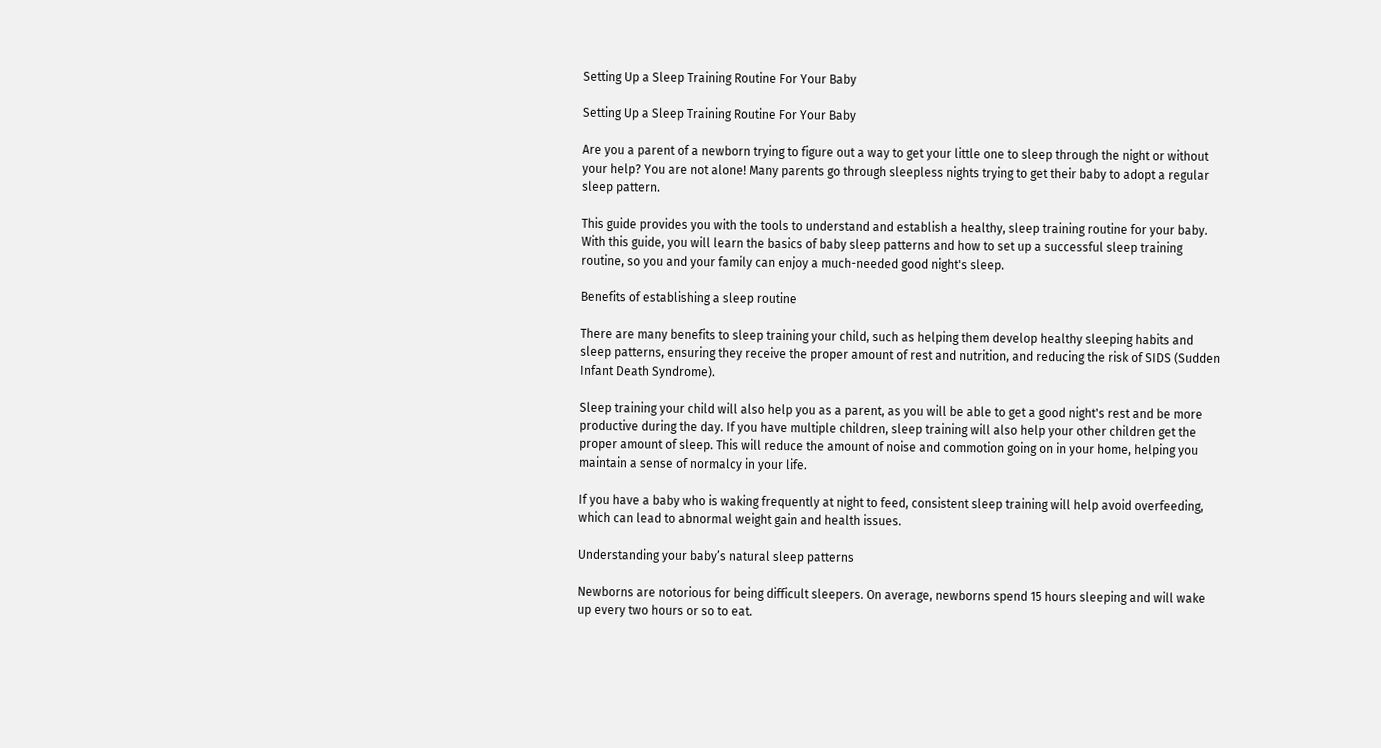Setting Up a Sleep Training Routine For Your Baby

Setting Up a Sleep Training Routine For Your Baby

Are you a parent of a newborn trying to figure out a way to get your little one to sleep through the night or without your help? You are not alone! Many parents go through sleepless nights trying to get their baby to adopt a regular sleep pattern.

This guide provides you with the tools to understand and establish a healthy, sleep training routine for your baby. With this guide, you will learn the basics of baby sleep patterns and how to set up a successful sleep training routine, so you and your family can enjoy a much-needed good night's sleep.

Benefits of establishing a sleep routine

There are many benefits to sleep training your child, such as helping them develop healthy sleeping habits and sleep patterns, ensuring they receive the proper amount of rest and nutrition, and reducing the risk of SIDS (Sudden Infant Death Syndrome).

Sleep training your child will also help you as a parent, as you will be able to get a good night's rest and be more productive during the day. If you have multiple children, sleep training will also help your other children get the proper amount of sleep. This will reduce the amount of noise and commotion going on in your home, helping you maintain a sense of normalcy in your life.

If you have a baby who is waking frequently at night to feed, consistent sleep training will help avoid overfeeding, which can lead to abnormal weight gain and health issues.

Understanding your baby’s natural sleep patterns

Newborns are notorious for being difficult sleepers. On average, newborns spend 15 hours sleeping and will wake up every two hours or so to eat.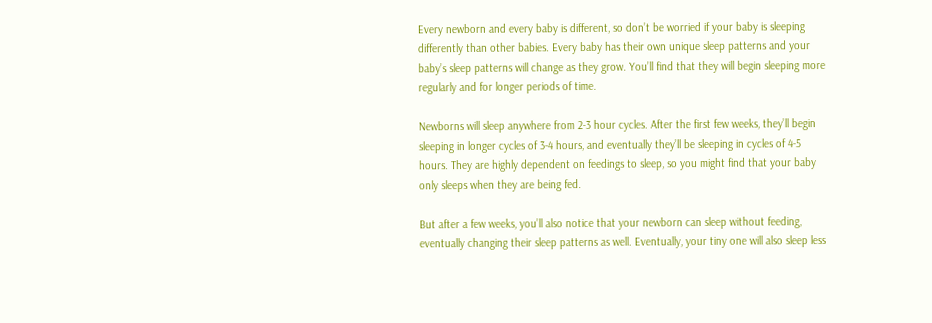Every newborn and every baby is different, so don’t be worried if your baby is sleeping differently than other babies. Every baby has their own unique sleep patterns and your baby’s sleep patterns will change as they grow. You’ll find that they will begin sleeping more regularly and for longer periods of time.

Newborns will sleep anywhere from 2-3 hour cycles. After the first few weeks, they’ll begin sleeping in longer cycles of 3-4 hours, and eventually they’ll be sleeping in cycles of 4-5 hours. They are highly dependent on feedings to sleep, so you might find that your baby only sleeps when they are being fed.

But after a few weeks, you’ll also notice that your newborn can sleep without feeding, eventually changing their sleep patterns as well. Eventually, your tiny one will also sleep less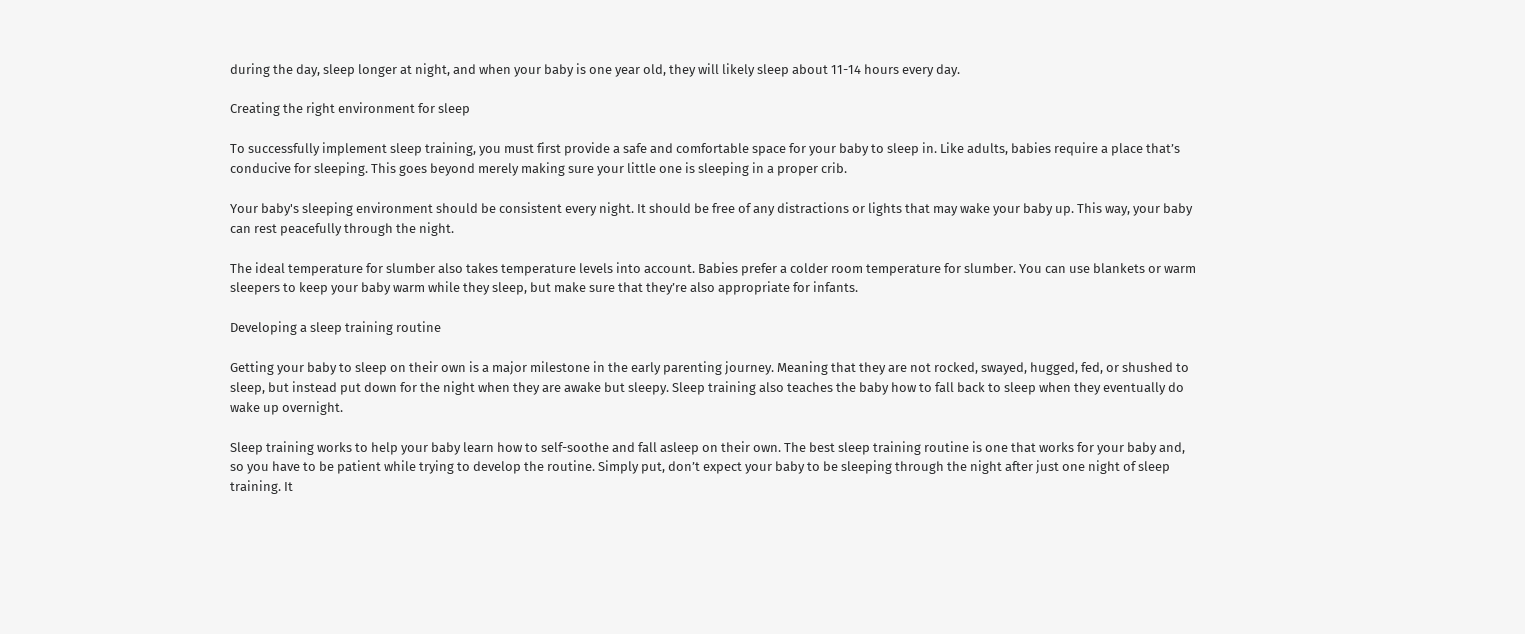during the day, sleep longer at night, and when your baby is one year old, they will likely sleep about 11-14 hours every day.

Creating the right environment for sleep

To successfully implement sleep training, you must first provide a safe and comfortable space for your baby to sleep in. Like adults, babies require a place that’s conducive for sleeping. This goes beyond merely making sure your little one is sleeping in a proper crib.

Your baby's sleeping environment should be consistent every night. It should be free of any distractions or lights that may wake your baby up. This way, your baby can rest peacefully through the night.

The ideal temperature for slumber also takes temperature levels into account. Babies prefer a colder room temperature for slumber. You can use blankets or warm sleepers to keep your baby warm while they sleep, but make sure that they’re also appropriate for infants.

Developing a sleep training routine

Getting your baby to sleep on their own is a major milestone in the early parenting journey. Meaning that they are not rocked, swayed, hugged, fed, or shushed to sleep, but instead put down for the night when they are awake but sleepy. Sleep training also teaches the baby how to fall back to sleep when they eventually do wake up overnight.

Sleep training works to help your baby learn how to self-soothe and fall asleep on their own. The best sleep training routine is one that works for your baby and, so you have to be patient while trying to develop the routine. Simply put, don’t expect your baby to be sleeping through the night after just one night of sleep training. It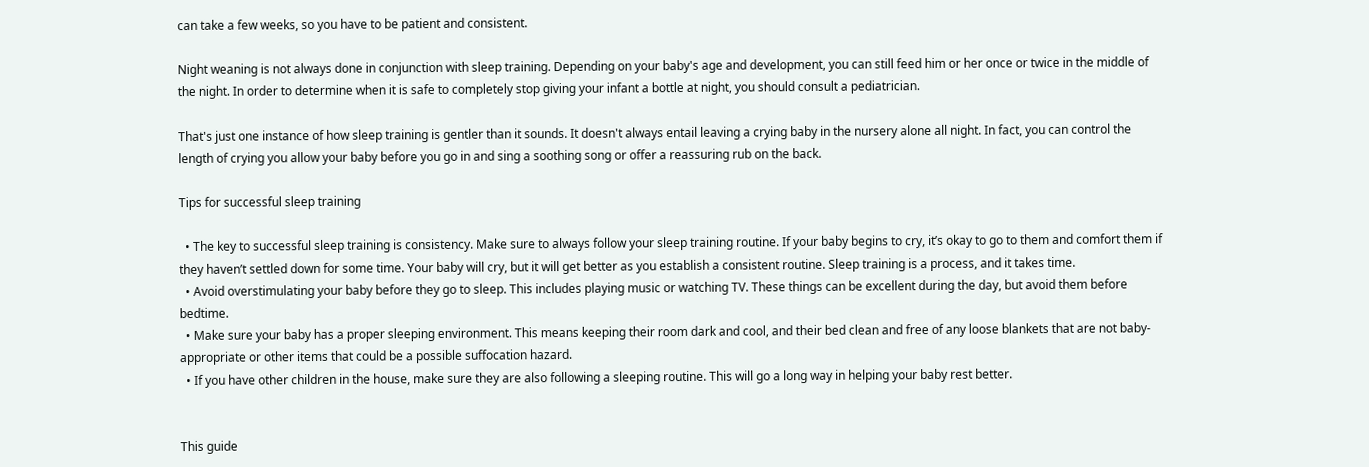can take a few weeks, so you have to be patient and consistent.

Night weaning is not always done in conjunction with sleep training. Depending on your baby's age and development, you can still feed him or her once or twice in the middle of the night. In order to determine when it is safe to completely stop giving your infant a bottle at night, you should consult a pediatrician.

That's just one instance of how sleep training is gentler than it sounds. It doesn't always entail leaving a crying baby in the nursery alone all night. In fact, you can control the length of crying you allow your baby before you go in and sing a soothing song or offer a reassuring rub on the back.

Tips for successful sleep training

  • The key to successful sleep training is consistency. Make sure to always follow your sleep training routine. If your baby begins to cry, it’s okay to go to them and comfort them if they haven’t settled down for some time. Your baby will cry, but it will get better as you establish a consistent routine. Sleep training is a process, and it takes time.
  • Avoid overstimulating your baby before they go to sleep. This includes playing music or watching TV. These things can be excellent during the day, but avoid them before bedtime.
  • Make sure your baby has a proper sleeping environment. This means keeping their room dark and cool, and their bed clean and free of any loose blankets that are not baby-appropriate or other items that could be a possible suffocation hazard.
  • If you have other children in the house, make sure they are also following a sleeping routine. This will go a long way in helping your baby rest better.


This guide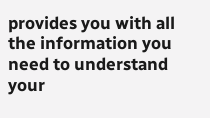provides you with all the information you need to understand your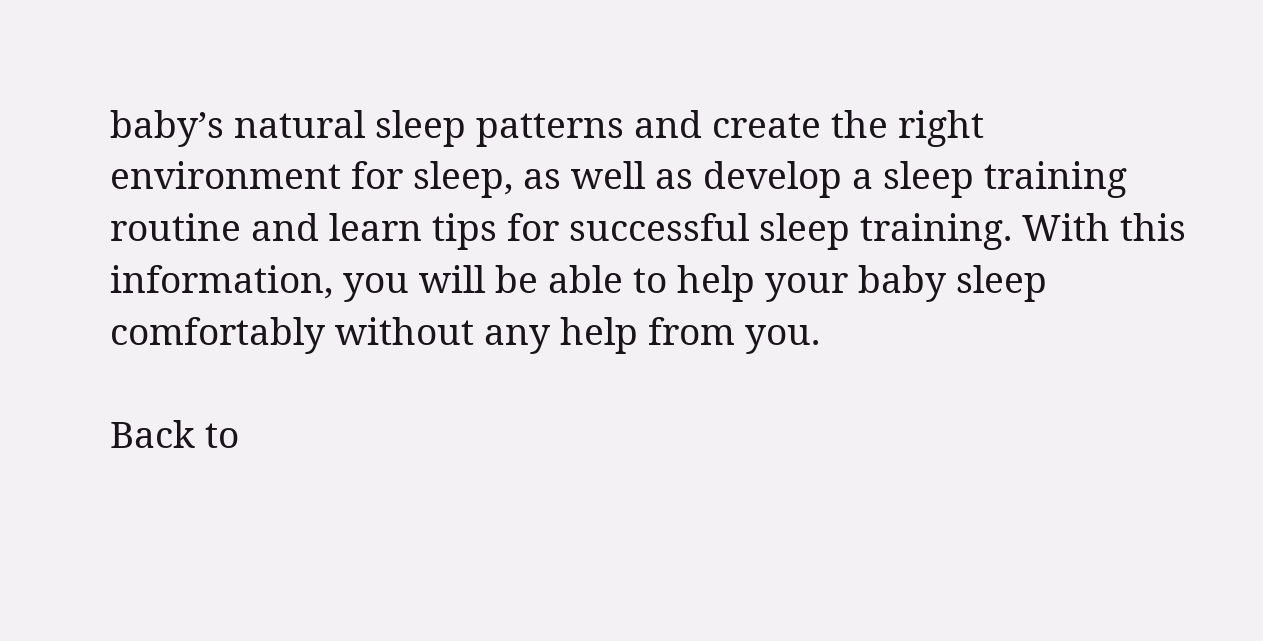baby’s natural sleep patterns and create the right environment for sleep, as well as develop a sleep training routine and learn tips for successful sleep training. With this information, you will be able to help your baby sleep comfortably without any help from you.

Back to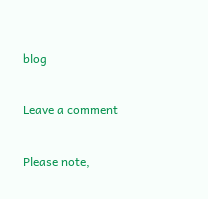blog

Leave a comment

Please note,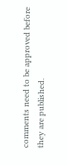comments need to be approved before they are published.